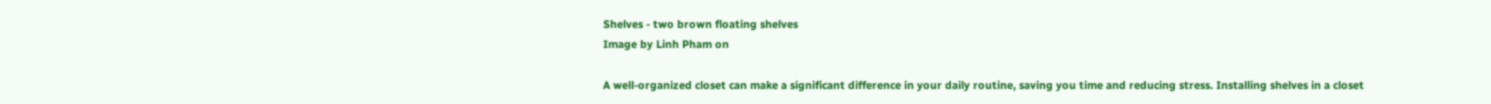Shelves - two brown floating shelves
Image by Linh Pham on

A well-organized closet can make a significant difference in your daily routine, saving you time and reducing stress. Installing shelves in a closet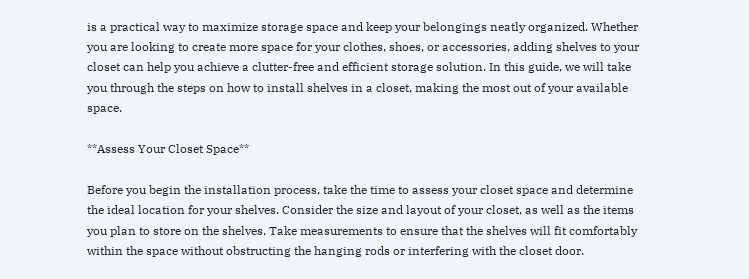is a practical way to maximize storage space and keep your belongings neatly organized. Whether you are looking to create more space for your clothes, shoes, or accessories, adding shelves to your closet can help you achieve a clutter-free and efficient storage solution. In this guide, we will take you through the steps on how to install shelves in a closet, making the most out of your available space.

**Assess Your Closet Space**

Before you begin the installation process, take the time to assess your closet space and determine the ideal location for your shelves. Consider the size and layout of your closet, as well as the items you plan to store on the shelves. Take measurements to ensure that the shelves will fit comfortably within the space without obstructing the hanging rods or interfering with the closet door.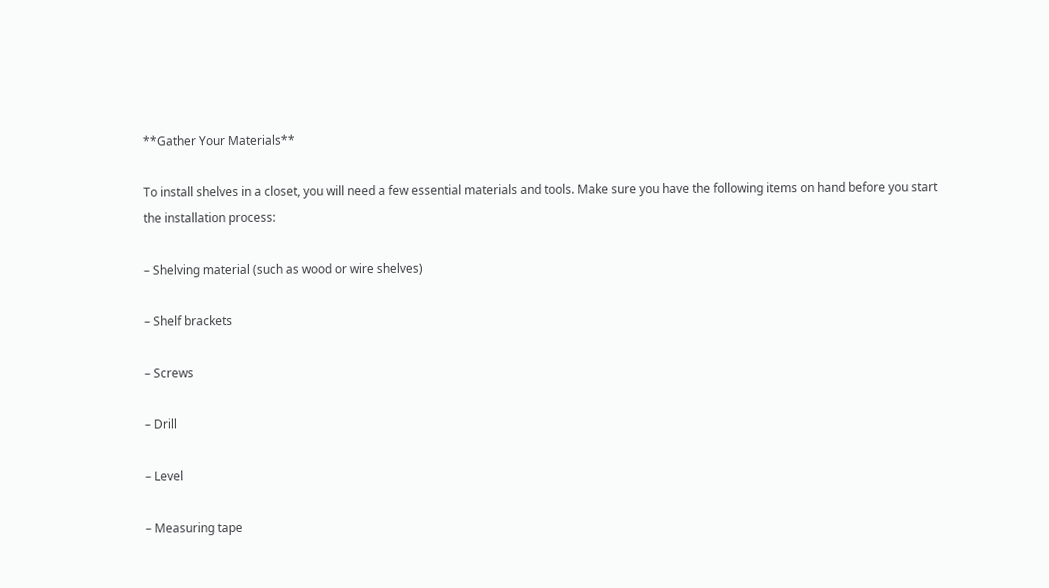**Gather Your Materials**

To install shelves in a closet, you will need a few essential materials and tools. Make sure you have the following items on hand before you start the installation process:

– Shelving material (such as wood or wire shelves)

– Shelf brackets

– Screws

– Drill

– Level

– Measuring tape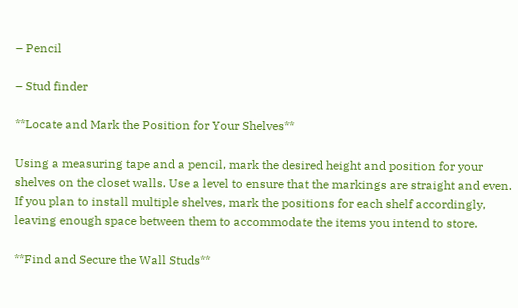– Pencil

– Stud finder

**Locate and Mark the Position for Your Shelves**

Using a measuring tape and a pencil, mark the desired height and position for your shelves on the closet walls. Use a level to ensure that the markings are straight and even. If you plan to install multiple shelves, mark the positions for each shelf accordingly, leaving enough space between them to accommodate the items you intend to store.

**Find and Secure the Wall Studs**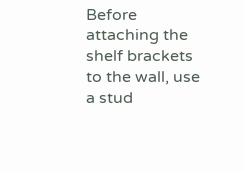Before attaching the shelf brackets to the wall, use a stud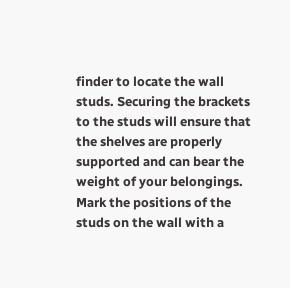finder to locate the wall studs. Securing the brackets to the studs will ensure that the shelves are properly supported and can bear the weight of your belongings. Mark the positions of the studs on the wall with a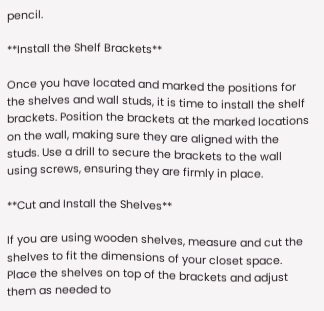pencil.

**Install the Shelf Brackets**

Once you have located and marked the positions for the shelves and wall studs, it is time to install the shelf brackets. Position the brackets at the marked locations on the wall, making sure they are aligned with the studs. Use a drill to secure the brackets to the wall using screws, ensuring they are firmly in place.

**Cut and Install the Shelves**

If you are using wooden shelves, measure and cut the shelves to fit the dimensions of your closet space. Place the shelves on top of the brackets and adjust them as needed to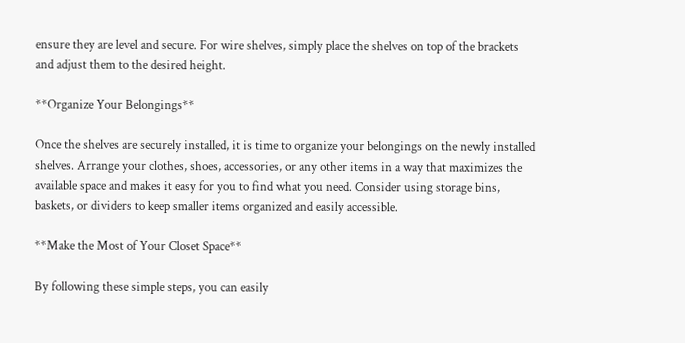ensure they are level and secure. For wire shelves, simply place the shelves on top of the brackets and adjust them to the desired height.

**Organize Your Belongings**

Once the shelves are securely installed, it is time to organize your belongings on the newly installed shelves. Arrange your clothes, shoes, accessories, or any other items in a way that maximizes the available space and makes it easy for you to find what you need. Consider using storage bins, baskets, or dividers to keep smaller items organized and easily accessible.

**Make the Most of Your Closet Space**

By following these simple steps, you can easily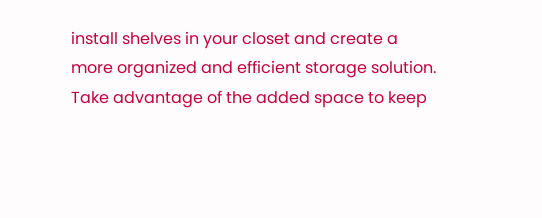install shelves in your closet and create a more organized and efficient storage solution. Take advantage of the added space to keep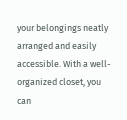your belongings neatly arranged and easily accessible. With a well-organized closet, you can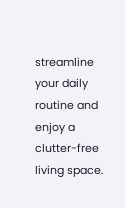streamline your daily routine and enjoy a clutter-free living space.